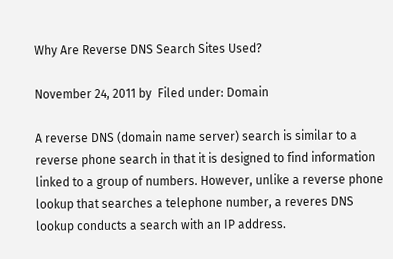Why Are Reverse DNS Search Sites Used?

November 24, 2011 by  Filed under: Domain

A reverse DNS (domain name server) search is similar to a reverse phone search in that it is designed to find information linked to a group of numbers. However, unlike a reverse phone lookup that searches a telephone number, a reveres DNS lookup conducts a search with an IP address.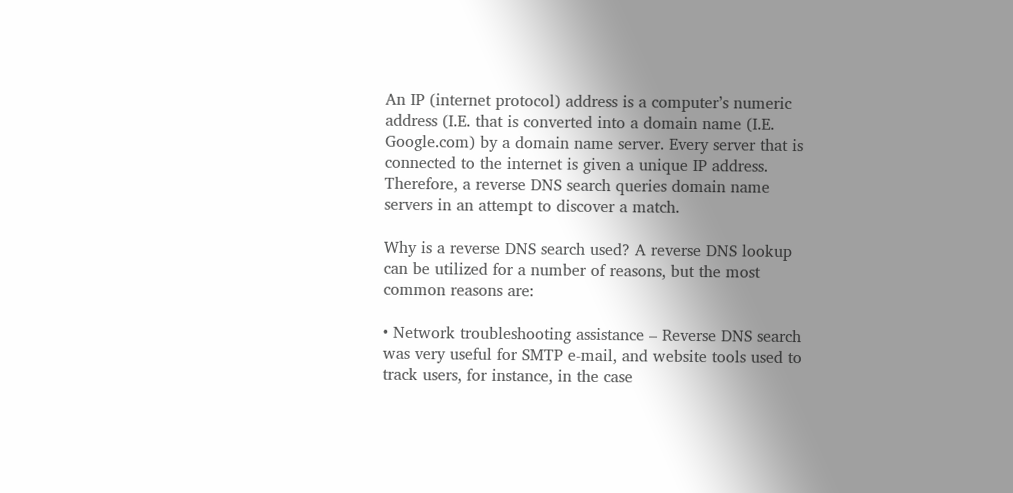An IP (internet protocol) address is a computer’s numeric address (I.E. that is converted into a domain name (I.E. Google.com) by a domain name server. Every server that is connected to the internet is given a unique IP address. Therefore, a reverse DNS search queries domain name servers in an attempt to discover a match.

Why is a reverse DNS search used? A reverse DNS lookup can be utilized for a number of reasons, but the most common reasons are:

• Network troubleshooting assistance – Reverse DNS search was very useful for SMTP e-mail, and website tools used to track users, for instance, in the case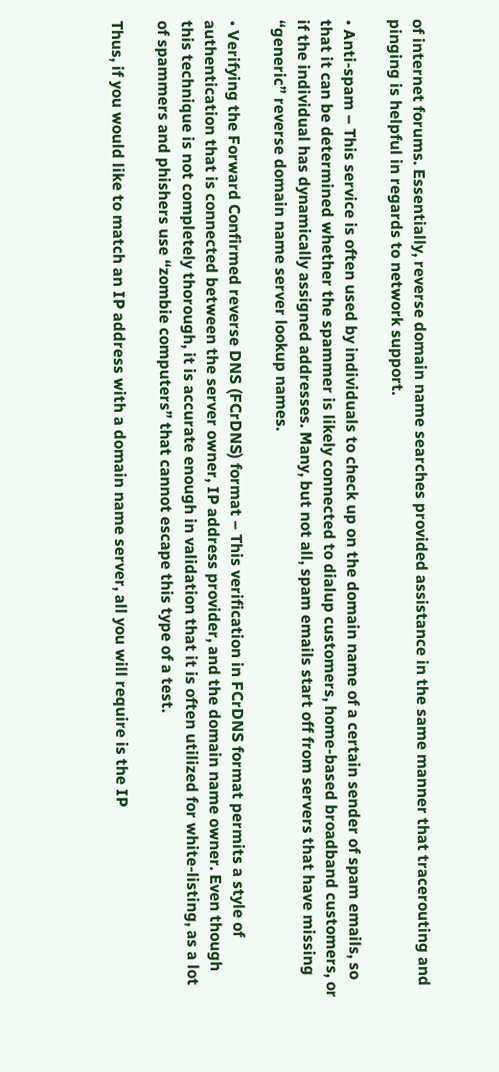of internet forums. Essentially, reverse domain name searches provided assistance in the same manner that tracerouting and pinging is helpful in regards to network support.

• Anti-spam – This service is often used by individuals to check up on the domain name of a certain sender of spam emails, so that it can be determined whether the spammer is likely connected to dialup customers, home-based broadband customers, or if the individual has dynamically assigned addresses. Many, but not all, spam emails start off from servers that have missing “generic” reverse domain name server lookup names.

• Verifying the Forward Confirmed reverse DNS (FCrDNS) format – This verification in FCrDNS format permits a style of authentication that is connected between the server owner, IP address provider, and the domain name owner. Even though this technique is not completely thorough, it is accurate enough in validation that it is often utilized for white-listing, as a lot of spammers and phishers use “zombie computers” that cannot escape this type of a test.

Thus, if you would like to match an IP address with a domain name server, all you will require is the IP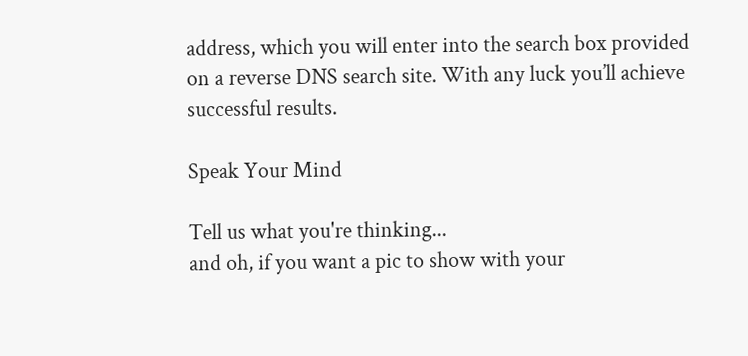address, which you will enter into the search box provided on a reverse DNS search site. With any luck you’ll achieve successful results.

Speak Your Mind

Tell us what you're thinking...
and oh, if you want a pic to show with your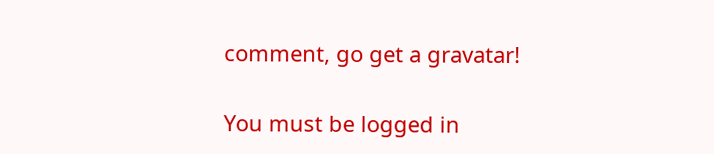comment, go get a gravatar!

You must be logged in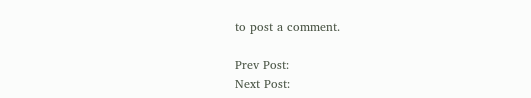to post a comment.

Prev Post:
Next Post: